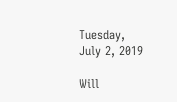Tuesday, July 2, 2019

Will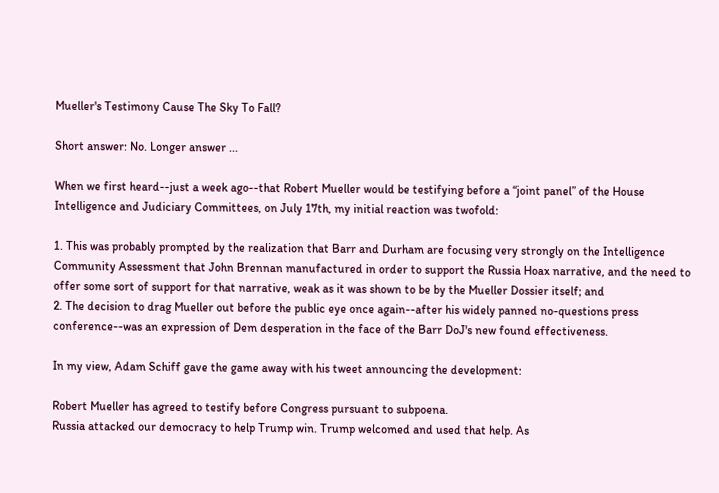Mueller's Testimony Cause The Sky To Fall?

Short answer: No. Longer answer ...

When we first heard--just a week ago--that Robert Mueller would be testifying before a “joint panel” of the House Intelligence and Judiciary Committees, on July 17th, my initial reaction was twofold:

1. This was probably prompted by the realization that Barr and Durham are focusing very strongly on the Intelligence Community Assessment that John Brennan manufactured in order to support the Russia Hoax narrative, and the need to offer some sort of support for that narrative, weak as it was shown to be by the Mueller Dossier itself; and
2. The decision to drag Mueller out before the public eye once again--after his widely panned no-questions press conference--was an expression of Dem desperation in the face of the Barr DoJ's new found effectiveness.

In my view, Adam Schiff gave the game away with his tweet announcing the development:

Robert Mueller has agreed to testify before Congress pursuant to subpoena.
Russia attacked our democracy to help Trump win. Trump welcomed and used that help. As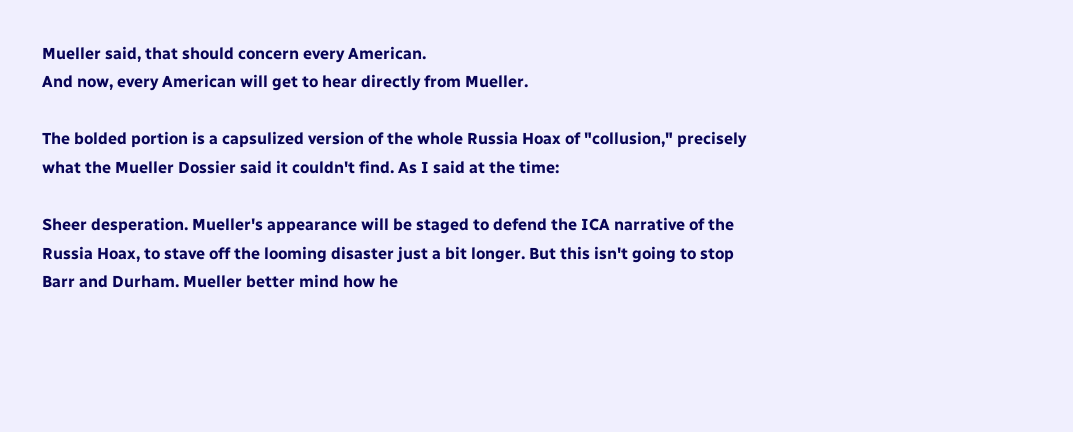Mueller said, that should concern every American.
And now, every American will get to hear directly from Mueller.

The bolded portion is a capsulized version of the whole Russia Hoax of "collusion," precisely what the Mueller Dossier said it couldn't find. As I said at the time:

Sheer desperation. Mueller's appearance will be staged to defend the ICA narrative of the Russia Hoax, to stave off the looming disaster just a bit longer. But this isn't going to stop Barr and Durham. Mueller better mind how he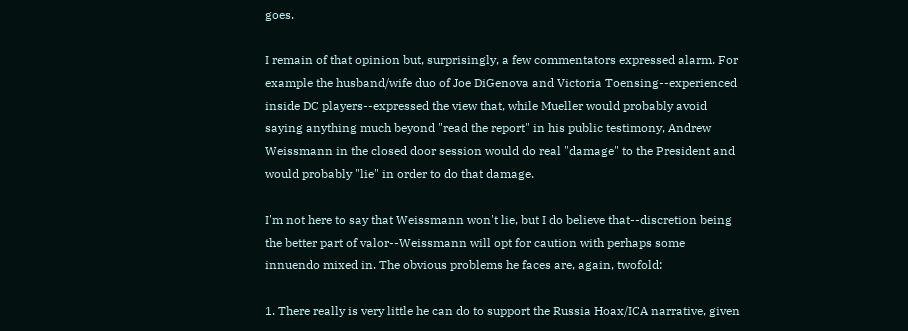goes.

I remain of that opinion but, surprisingly, a few commentators expressed alarm. For example the husband/wife duo of Joe DiGenova and Victoria Toensing--experienced inside DC players--expressed the view that, while Mueller would probably avoid saying anything much beyond "read the report" in his public testimony, Andrew Weissmann in the closed door session would do real "damage" to the President and would probably "lie" in order to do that damage.

I'm not here to say that Weissmann won't lie, but I do believe that--discretion being the better part of valor--Weissmann will opt for caution with perhaps some innuendo mixed in. The obvious problems he faces are, again, twofold:

1. There really is very little he can do to support the Russia Hoax/ICA narrative, given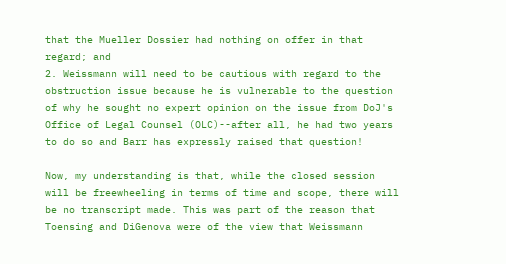that the Mueller Dossier had nothing on offer in that regard; and
2. Weissmann will need to be cautious with regard to the obstruction issue because he is vulnerable to the question of why he sought no expert opinion on the issue from DoJ's Office of Legal Counsel (OLC)--after all, he had two years to do so and Barr has expressly raised that question!

Now, my understanding is that, while the closed session will be freewheeling in terms of time and scope, there will be no transcript made. This was part of the reason that Toensing and DiGenova were of the view that Weissmann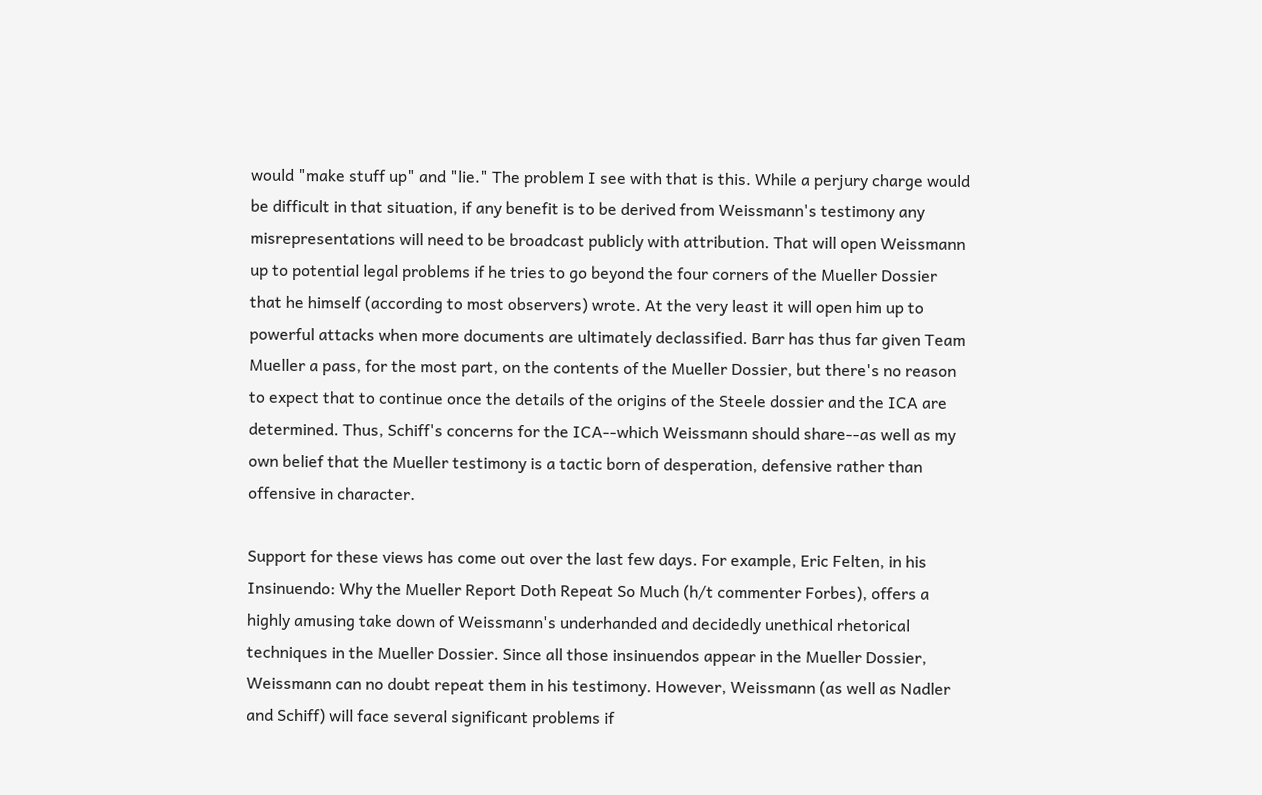would "make stuff up" and "lie." The problem I see with that is this. While a perjury charge would be difficult in that situation, if any benefit is to be derived from Weissmann's testimony any misrepresentations will need to be broadcast publicly with attribution. That will open Weissmann up to potential legal problems if he tries to go beyond the four corners of the Mueller Dossier that he himself (according to most observers) wrote. At the very least it will open him up to  powerful attacks when more documents are ultimately declassified. Barr has thus far given Team Mueller a pass, for the most part, on the contents of the Mueller Dossier, but there's no reason to expect that to continue once the details of the origins of the Steele dossier and the ICA are determined. Thus, Schiff's concerns for the ICA--which Weissmann should share--as well as my own belief that the Mueller testimony is a tactic born of desperation, defensive rather than offensive in character.

Support for these views has come out over the last few days. For example, Eric Felten, in his Insinuendo: Why the Mueller Report Doth Repeat So Much (h/t commenter Forbes), offers a highly amusing take down of Weissmann's underhanded and decidedly unethical rhetorical techniques in the Mueller Dossier. Since all those insinuendos appear in the Mueller Dossier, Weissmann can no doubt repeat them in his testimony. However, Weissmann (as well as Nadler and Schiff) will face several significant problems if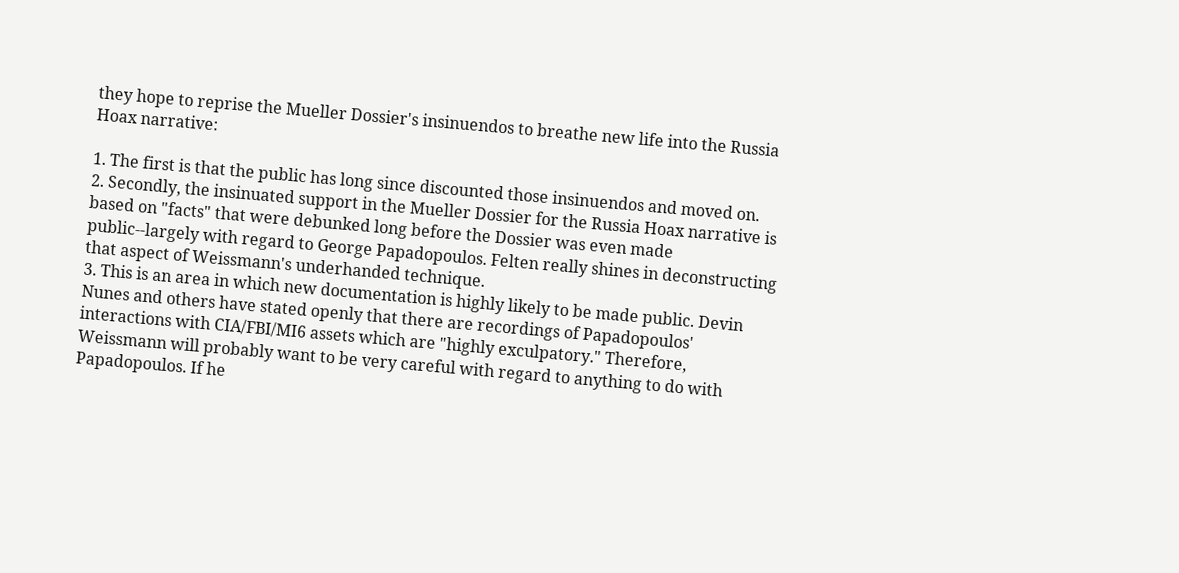they hope to reprise the Mueller Dossier's insinuendos to breathe new life into the Russia Hoax narrative:

1. The first is that the public has long since discounted those insinuendos and moved on.
2. Secondly, the insinuated support in the Mueller Dossier for the Russia Hoax narrative is based on "facts" that were debunked long before the Dossier was even made public--largely with regard to George Papadopoulos. Felten really shines in deconstructing that aspect of Weissmann's underhanded technique.
3. This is an area in which new documentation is highly likely to be made public. Devin Nunes and others have stated openly that there are recordings of Papadopoulos' interactions with CIA/FBI/MI6 assets which are "highly exculpatory." Therefore, Weissmann will probably want to be very careful with regard to anything to do with Papadopoulos. If he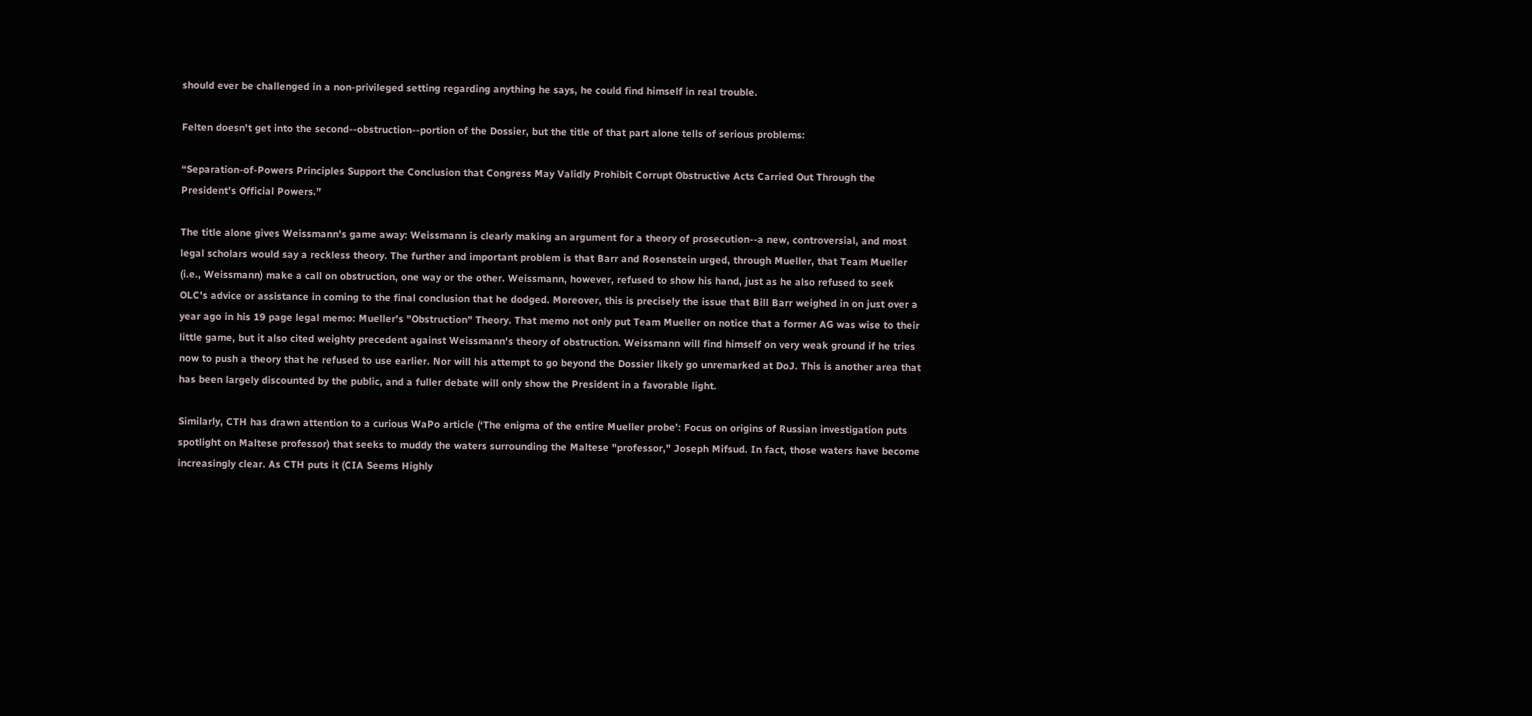should ever be challenged in a non-privileged setting regarding anything he says, he could find himself in real trouble.

Felten doesn't get into the second--obstruction--portion of the Dossier, but the title of that part alone tells of serious problems:

“Separation-of-Powers Principles Support the Conclusion that Congress May Validly Prohibit Corrupt Obstructive Acts Carried Out Through the President’s Official Powers.”

The title alone gives Weissmann's game away: Weissmann is clearly making an argument for a theory of prosecution--a new, controversial, and most legal scholars would say a reckless theory. The further and important problem is that Barr and Rosenstein urged, through Mueller, that Team Mueller (i.e., Weissmann) make a call on obstruction, one way or the other. Weissmann, however, refused to show his hand, just as he also refused to seek OLC's advice or assistance in coming to the final conclusion that he dodged. Moreover, this is precisely the issue that Bill Barr weighed in on just over a year ago in his 19 page legal memo: Mueller's "Obstruction" Theory. That memo not only put Team Mueller on notice that a former AG was wise to their little game, but it also cited weighty precedent against Weissmann's theory of obstruction. Weissmann will find himself on very weak ground if he tries now to push a theory that he refused to use earlier. Nor will his attempt to go beyond the Dossier likely go unremarked at DoJ. This is another area that has been largely discounted by the public, and a fuller debate will only show the President in a favorable light.

Similarly, CTH has drawn attention to a curious WaPo article (‘The enigma of the entire Mueller probe’: Focus on origins of Russian investigation puts spotlight on Maltese professor) that seeks to muddy the waters surrounding the Maltese "professor," Joseph Mifsud. In fact, those waters have become increasingly clear. As CTH puts it (CIA Seems Highly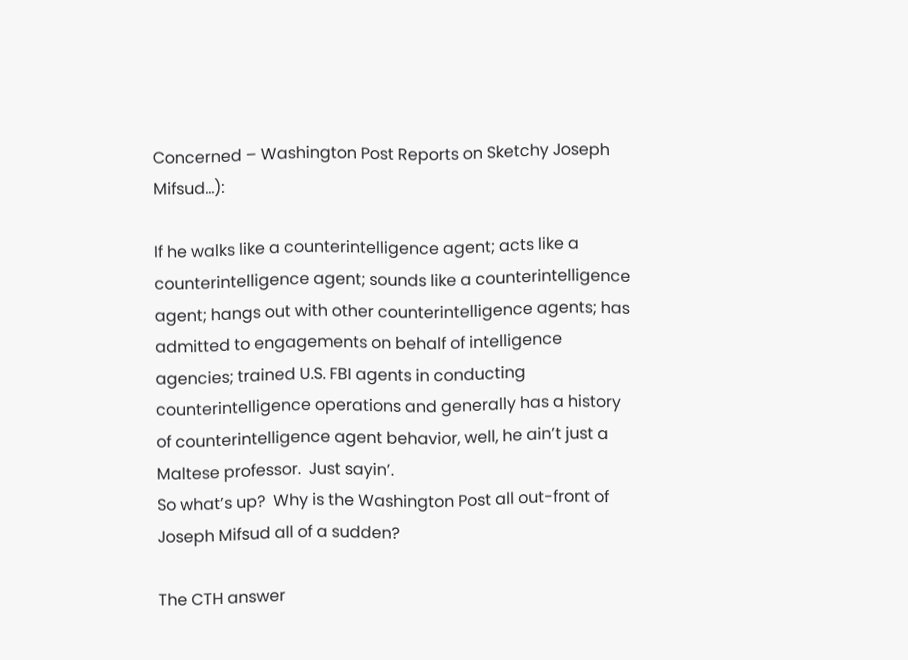Concerned – Washington Post Reports on Sketchy Joseph Mifsud…):

If he walks like a counterintelligence agent; acts like a counterintelligence agent; sounds like a counterintelligence agent; hangs out with other counterintelligence agents; has admitted to engagements on behalf of intelligence agencies; trained U.S. FBI agents in conducting counterintelligence operations and generally has a history of counterintelligence agent behavior, well, he ain’t just a Maltese professor.  Just sayin’.
So what’s up?  Why is the Washington Post all out-front of Joseph Mifsud all of a sudden?

The CTH answer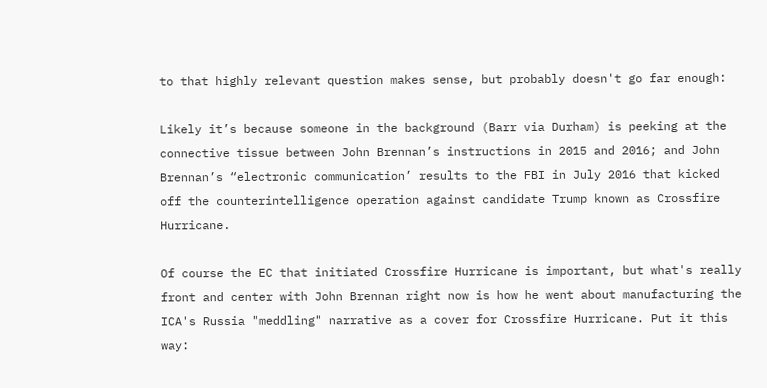to that highly relevant question makes sense, but probably doesn't go far enough:

Likely it’s because someone in the background (Barr via Durham) is peeking at the connective tissue between John Brennan’s instructions in 2015 and 2016; and John Brennan’s “electronic communication’ results to the FBI in July 2016 that kicked off the counterintelligence operation against candidate Trump known as Crossfire Hurricane.

Of course the EC that initiated Crossfire Hurricane is important, but what's really front and center with John Brennan right now is how he went about manufacturing the ICA's Russia "meddling" narrative as a cover for Crossfire Hurricane. Put it this way: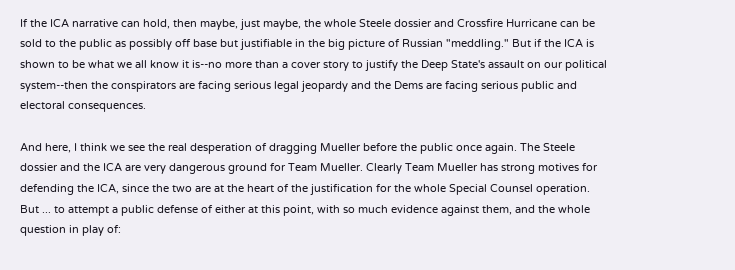If the ICA narrative can hold, then maybe, just maybe, the whole Steele dossier and Crossfire Hurricane can be sold to the public as possibly off base but justifiable in the big picture of Russian "meddling." But if the ICA is shown to be what we all know it is--no more than a cover story to justify the Deep State's assault on our political system--then the conspirators are facing serious legal jeopardy and the Dems are facing serious public and electoral consequences.

And here, I think we see the real desperation of dragging Mueller before the public once again. The Steele dossier and the ICA are very dangerous ground for Team Mueller. Clearly Team Mueller has strong motives for defending the ICA, since the two are at the heart of the justification for the whole Special Counsel operation. But ... to attempt a public defense of either at this point, with so much evidence against them, and the whole question in play of: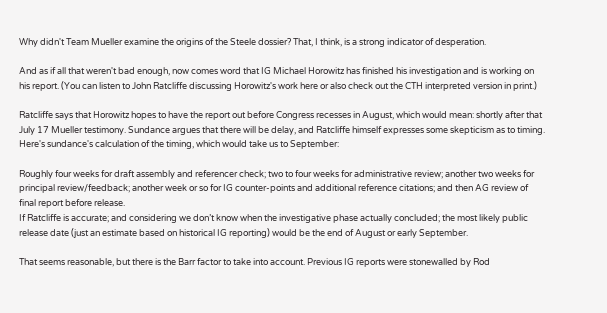Why didn't Team Mueller examine the origins of the Steele dossier? That, I think, is a strong indicator of desperation.

And as if all that weren't bad enough, now comes word that IG Michael Horowitz has finished his investigation and is working on his report. (You can listen to John Ratcliffe discussing Horowitz's work here or also check out the CTH interpreted version in print.)

Ratcliffe says that Horowitz hopes to have the report out before Congress recesses in August, which would mean: shortly after that July 17 Mueller testimony. Sundance argues that there will be delay, and Ratcliffe himself expresses some skepticism as to timing. Here's sundance's calculation of the timing, which would take us to September:

Roughly four weeks for draft assembly and referencer check; two to four weeks for administrative review; another two weeks for principal review/feedback; another week or so for IG counter-points and additional reference citations; and then AG review of final report before release.
If Ratcliffe is accurate; and considering we don’t know when the investigative phase actually concluded; the most likely public release date (just an estimate based on historical IG reporting) would be the end of August or early September.

That seems reasonable, but there is the Barr factor to take into account. Previous IG reports were stonewalled by Rod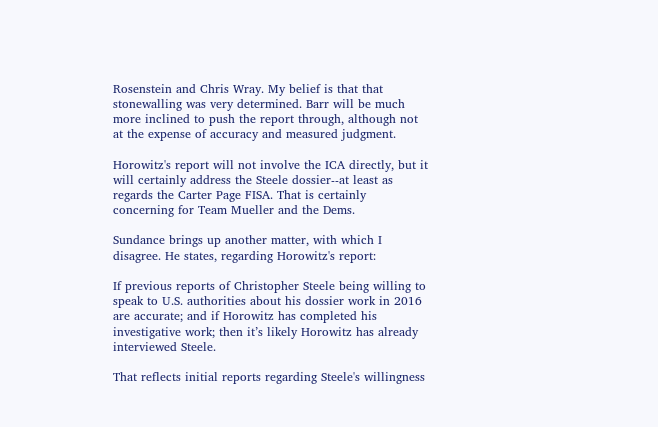Rosenstein and Chris Wray. My belief is that that stonewalling was very determined. Barr will be much more inclined to push the report through, although not at the expense of accuracy and measured judgment.

Horowitz's report will not involve the ICA directly, but it will certainly address the Steele dossier--at least as regards the Carter Page FISA. That is certainly concerning for Team Mueller and the Dems.

Sundance brings up another matter, with which I disagree. He states, regarding Horowitz's report:

If previous reports of Christopher Steele being willing to speak to U.S. authorities about his dossier work in 2016 are accurate; and if Horowitz has completed his investigative work; then it’s likely Horowitz has already interviewed Steele.

That reflects initial reports regarding Steele's willingness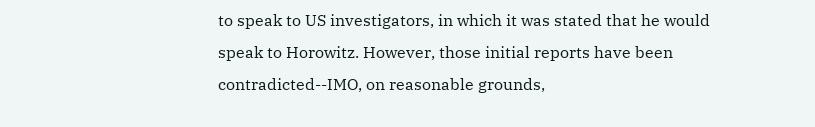to speak to US investigators, in which it was stated that he would speak to Horowitz. However, those initial reports have been contradicted--IMO, on reasonable grounds,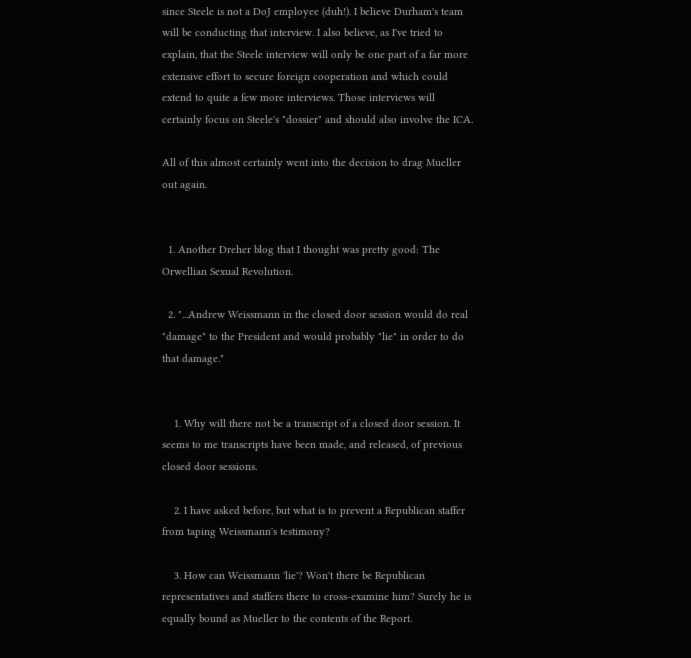since Steele is not a DoJ employee (duh!). I believe Durham's team will be conducting that interview. I also believe, as I've tried to explain, that the Steele interview will only be one part of a far more extensive effort to secure foreign cooperation and which could extend to quite a few more interviews. Those interviews will certainly focus on Steele's "dossier" and should also involve the ICA.

All of this almost certainly went into the decision to drag Mueller out again.


  1. Another Dreher blog that I thought was pretty good: The Orwellian Sexual Revolution.

  2. "...Andrew Weissmann in the closed door session would do real "damage" to the President and would probably "lie" in order to do that damage."


    1. Why will there not be a transcript of a closed door session. It seems to me transcripts have been made, and released, of previous closed door sessions.

    2. I have asked before, but what is to prevent a Republican staffer from taping Weissmann's testimony?

    3. How can Weissmann 'lie'? Won't there be Republican representatives and staffers there to cross-examine him? Surely he is equally bound as Mueller to the contents of the Report.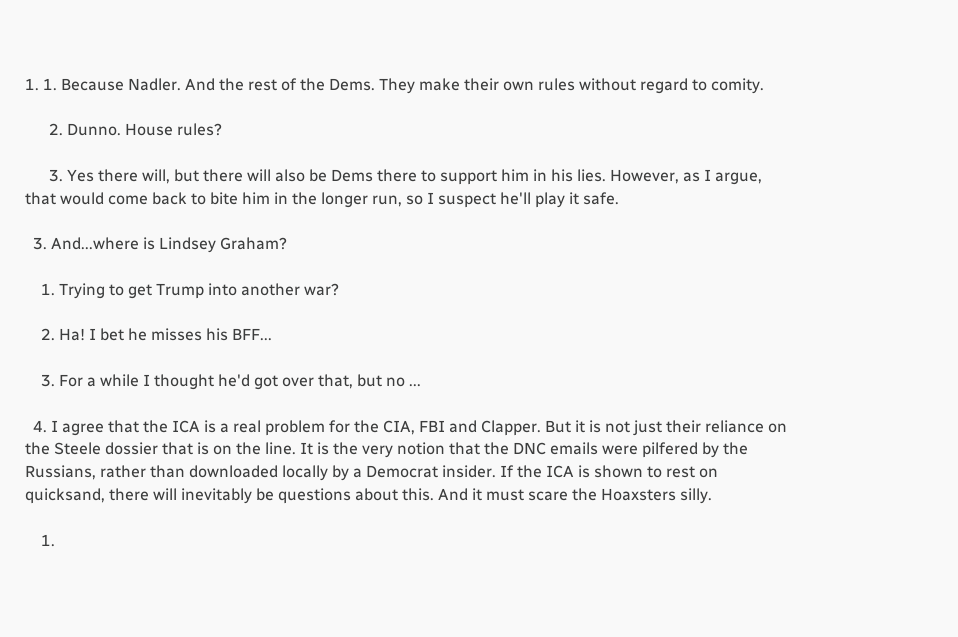1. 1. Because Nadler. And the rest of the Dems. They make their own rules without regard to comity.

      2. Dunno. House rules?

      3. Yes there will, but there will also be Dems there to support him in his lies. However, as I argue, that would come back to bite him in the longer run, so I suspect he'll play it safe.

  3. And...where is Lindsey Graham?

    1. Trying to get Trump into another war?

    2. Ha! I bet he misses his BFF...

    3. For a while I thought he'd got over that, but no ...

  4. I agree that the ICA is a real problem for the CIA, FBI and Clapper. But it is not just their reliance on the Steele dossier that is on the line. It is the very notion that the DNC emails were pilfered by the Russians, rather than downloaded locally by a Democrat insider. If the ICA is shown to rest on quicksand, there will inevitably be questions about this. And it must scare the Hoaxsters silly.

    1.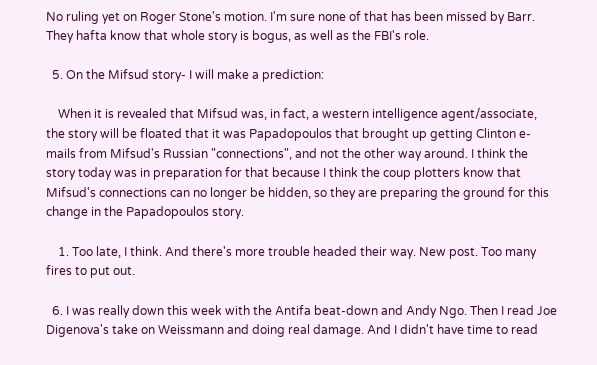No ruling yet on Roger Stone's motion. I'm sure none of that has been missed by Barr. They hafta know that whole story is bogus, as well as the FBI's role.

  5. On the Mifsud story- I will make a prediction:

    When it is revealed that Mifsud was, in fact, a western intelligence agent/associate, the story will be floated that it was Papadopoulos that brought up getting Clinton e-mails from Mifsud's Russian "connections", and not the other way around. I think the story today was in preparation for that because I think the coup plotters know that Mifsud's connections can no longer be hidden, so they are preparing the ground for this change in the Papadopoulos story.

    1. Too late, I think. And there's more trouble headed their way. New post. Too many fires to put out.

  6. I was really down this week with the Antifa beat-down and Andy Ngo. Then I read Joe Digenova's take on Weissmann and doing real damage. And I didn't have time to read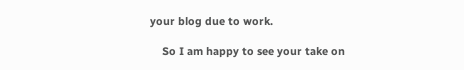your blog due to work.

    So I am happy to see your take on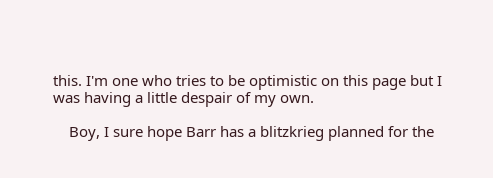this. I'm one who tries to be optimistic on this page but I was having a little despair of my own.

    Boy, I sure hope Barr has a blitzkrieg planned for the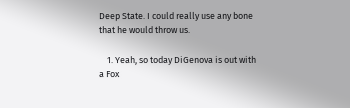Deep State. I could really use any bone that he would throw us.

    1. Yeah, so today DiGenova is out with a Fox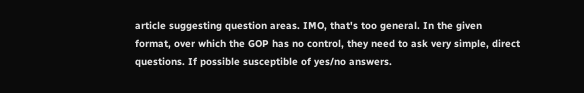article suggesting question areas. IMO, that's too general. In the given format, over which the GOP has no control, they need to ask very simple, direct questions. If possible susceptible of yes/no answers.